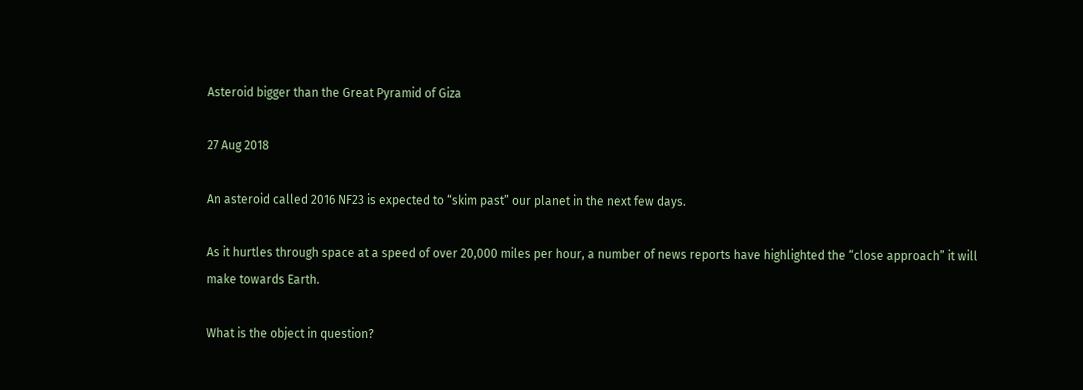Asteroid bigger than the Great Pyramid of Giza

27 Aug 2018

An asteroid called 2016 NF23 is expected to “skim past” our planet in the next few days.

As it hurtles through space at a speed of over 20,000 miles per hour, a number of news reports have highlighted the “close approach” it will make towards Earth.

What is the object in question?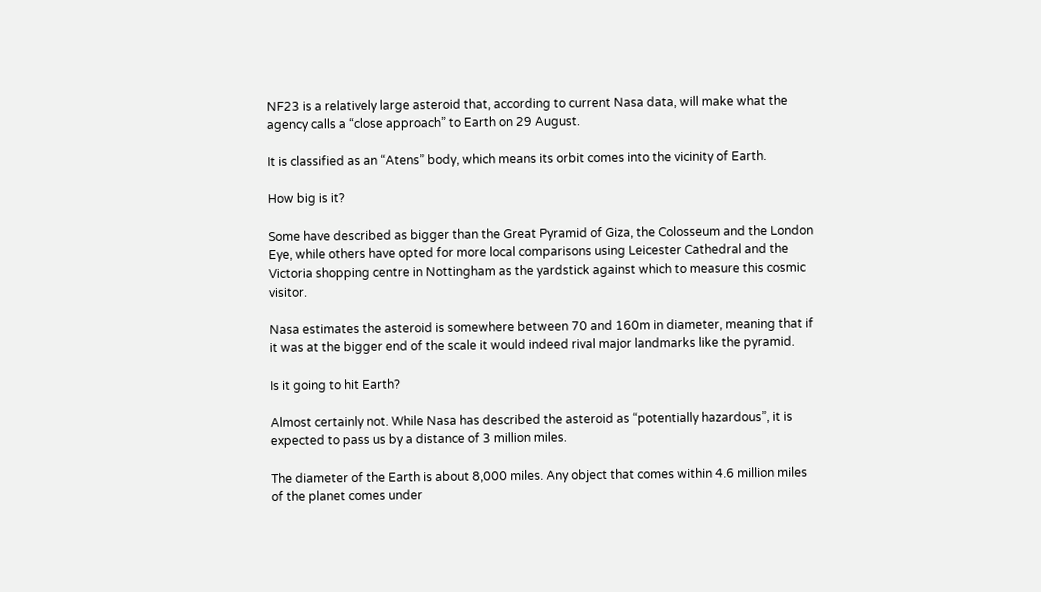NF23 is a relatively large asteroid that, according to current Nasa data, will make what the agency calls a “close approach” to Earth on 29 August.

It is classified as an “Atens” body, which means its orbit comes into the vicinity of Earth.

How big is it?

Some have described as bigger than the Great Pyramid of Giza, the Colosseum and the London Eye, while others have opted for more local comparisons using Leicester Cathedral and the Victoria shopping centre in Nottingham as the yardstick against which to measure this cosmic visitor.

Nasa estimates the asteroid is somewhere between 70 and 160m in diameter, meaning that if it was at the bigger end of the scale it would indeed rival major landmarks like the pyramid.

Is it going to hit Earth?

Almost certainly not. While Nasa has described the asteroid as “potentially hazardous”, it is expected to pass us by a distance of 3 million miles.

The diameter of the Earth is about 8,000 miles. Any object that comes within 4.6 million miles of the planet comes under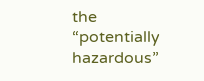the “potentially hazardous”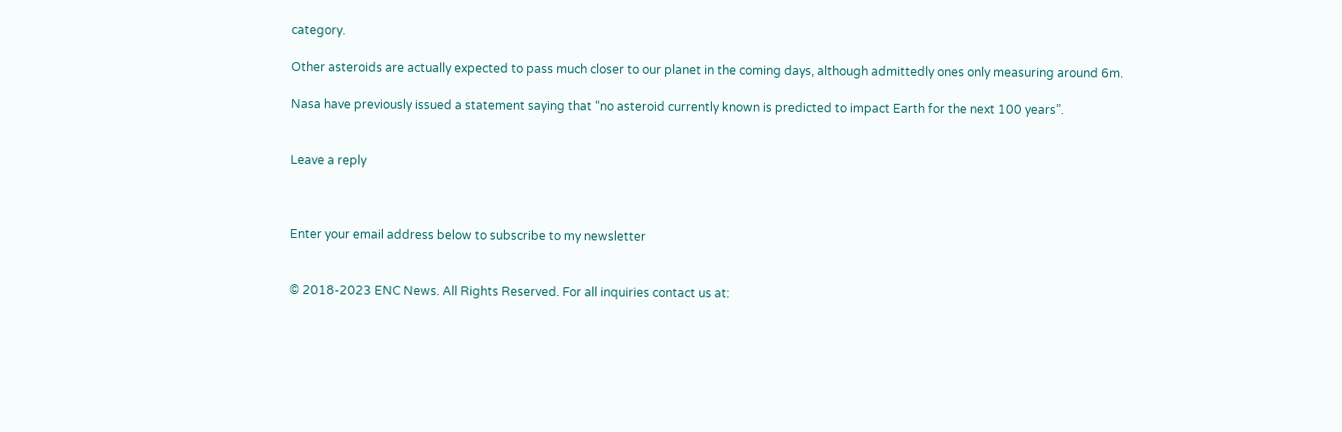category.

Other asteroids are actually expected to pass much closer to our planet in the coming days, although admittedly ones only measuring around 6m.

Nasa have previously issued a statement saying that “no asteroid currently known is predicted to impact Earth for the next 100 years”.


Leave a reply



Enter your email address below to subscribe to my newsletter


© 2018-2023 ENC News. All Rights Reserved. For all inquiries contact us at: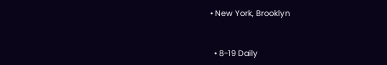• New York, Brooklyn


  • 8-19 Daily